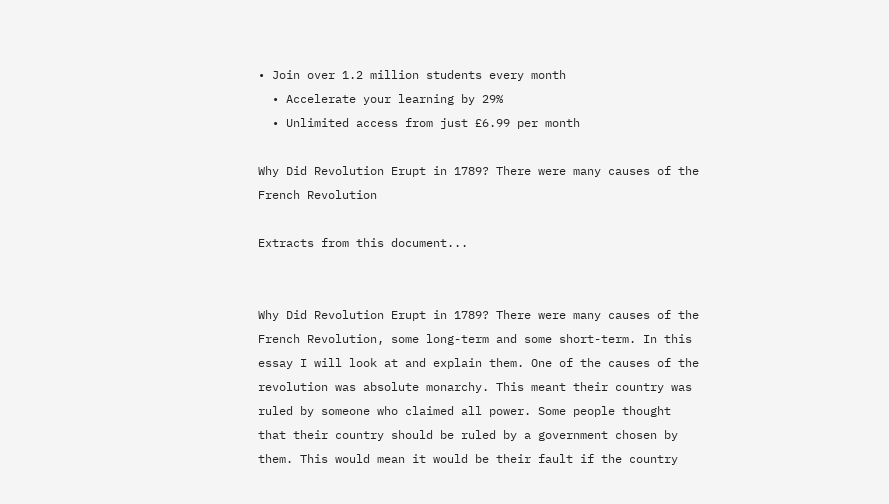• Join over 1.2 million students every month
  • Accelerate your learning by 29%
  • Unlimited access from just £6.99 per month

Why Did Revolution Erupt in 1789? There were many causes of the French Revolution

Extracts from this document...


Why Did Revolution Erupt in 1789? There were many causes of the French Revolution, some long-term and some short-term. In this essay I will look at and explain them. One of the causes of the revolution was absolute monarchy. This meant their country was ruled by someone who claimed all power. Some people thought that their country should be ruled by a government chosen by them. This would mean it would be their fault if the country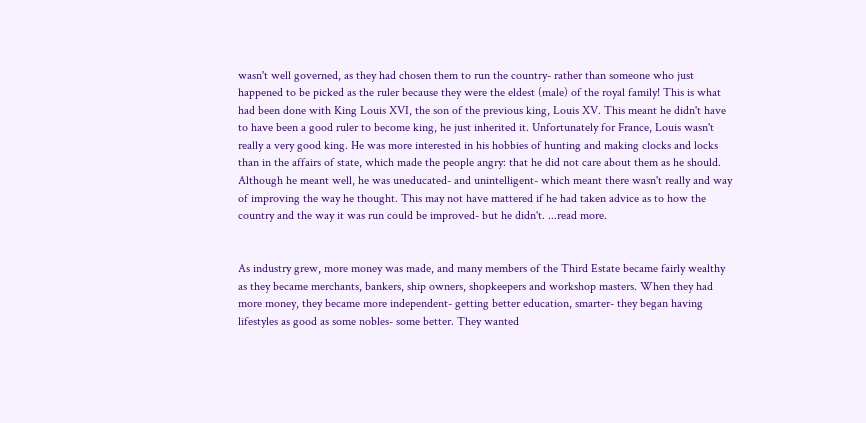wasn't well governed, as they had chosen them to run the country- rather than someone who just happened to be picked as the ruler because they were the eldest (male) of the royal family! This is what had been done with King Louis XVI, the son of the previous king, Louis XV. This meant he didn't have to have been a good ruler to become king, he just inherited it. Unfortunately for France, Louis wasn't really a very good king. He was more interested in his hobbies of hunting and making clocks and locks than in the affairs of state, which made the people angry: that he did not care about them as he should. Although he meant well, he was uneducated- and unintelligent- which meant there wasn't really and way of improving the way he thought. This may not have mattered if he had taken advice as to how the country and the way it was run could be improved- but he didn't. ...read more.


As industry grew, more money was made, and many members of the Third Estate became fairly wealthy as they became merchants, bankers, ship owners, shopkeepers and workshop masters. When they had more money, they became more independent- getting better education, smarter- they began having lifestyles as good as some nobles- some better. They wanted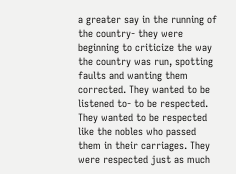a greater say in the running of the country- they were beginning to criticize the way the country was run, spotting faults and wanting them corrected. They wanted to be listened to- to be respected. They wanted to be respected like the nobles who passed them in their carriages. They were respected just as much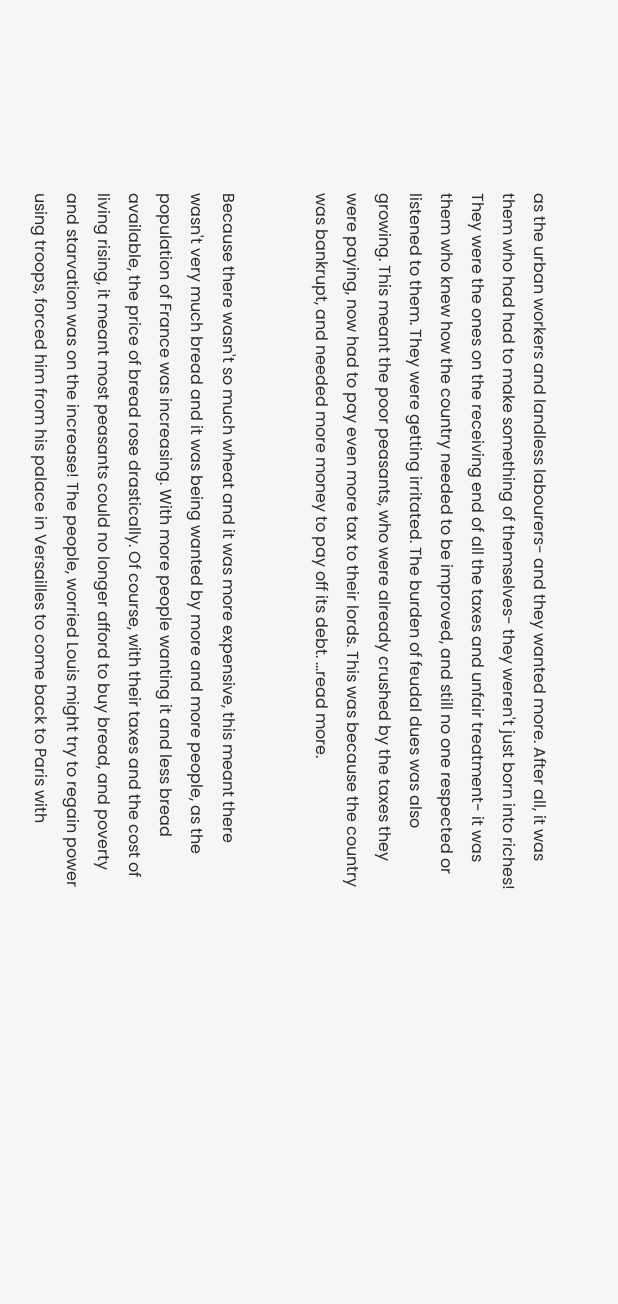as the urban workers and landless labourers- and they wanted more. After all, it was them who had had to make something of themselves- they weren't just born into riches! They were the ones on the receiving end of all the taxes and unfair treatment- it was them who knew how the country needed to be improved, and still no one respected or listened to them. They were getting irritated. The burden of feudal dues was also growing. This meant the poor peasants, who were already crushed by the taxes they were paying, now had to pay even more tax to their lords. This was because the country was bankrupt, and needed more money to pay off its debt. ...read more.


Because there wasn't so much wheat and it was more expensive, this meant there wasn't very much bread and it was being wanted by more and more people, as the population of France was increasing. With more people wanting it and less bread available, the price of bread rose drastically. Of course, with their taxes and the cost of living rising, it meant most peasants could no longer afford to buy bread, and poverty and starvation was on the increase! The people, worried Louis might try to regain power using troops, forced him from his palace in Versailles to come back to Paris with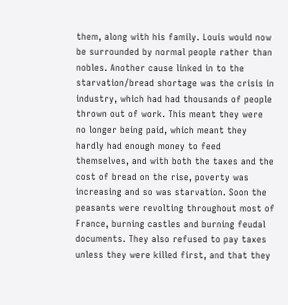them, along with his family. Louis would now be surrounded by normal people rather than nobles. Another cause linked in to the starvation/bread shortage was the crisis in industry, which had had thousands of people thrown out of work. This meant they were no longer being paid, which meant they hardly had enough money to feed themselves, and with both the taxes and the cost of bread on the rise, poverty was increasing and so was starvation. Soon the peasants were revolting throughout most of France, burning castles and burning feudal documents. They also refused to pay taxes unless they were killed first, and that they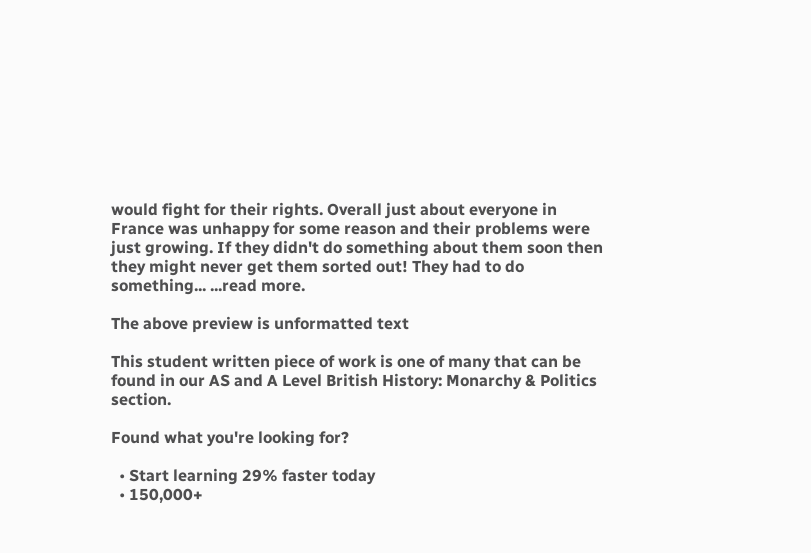would fight for their rights. Overall just about everyone in France was unhappy for some reason and their problems were just growing. If they didn't do something about them soon then they might never get them sorted out! They had to do something... ...read more.

The above preview is unformatted text

This student written piece of work is one of many that can be found in our AS and A Level British History: Monarchy & Politics section.

Found what you're looking for?

  • Start learning 29% faster today
  • 150,000+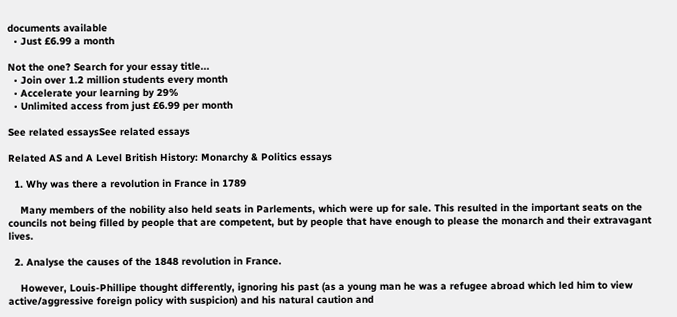documents available
  • Just £6.99 a month

Not the one? Search for your essay title...
  • Join over 1.2 million students every month
  • Accelerate your learning by 29%
  • Unlimited access from just £6.99 per month

See related essaysSee related essays

Related AS and A Level British History: Monarchy & Politics essays

  1. Why was there a revolution in France in 1789

    Many members of the nobility also held seats in Parlements, which were up for sale. This resulted in the important seats on the councils not being filled by people that are competent, but by people that have enough to please the monarch and their extravagant lives.

  2. Analyse the causes of the 1848 revolution in France.

    However, Louis-Phillipe thought differently, ignoring his past (as a young man he was a refugee abroad which led him to view active/aggressive foreign policy with suspicion) and his natural caution and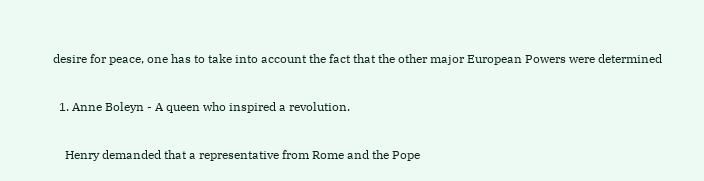desire for peace, one has to take into account the fact that the other major European Powers were determined

  1. Anne Boleyn - A queen who inspired a revolution.

    Henry demanded that a representative from Rome and the Pope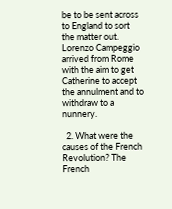be to be sent across to England to sort the matter out. Lorenzo Campeggio arrived from Rome with the aim to get Catherine to accept the annulment and to withdraw to a nunnery.

  2. What were the causes of the French Revolution? The French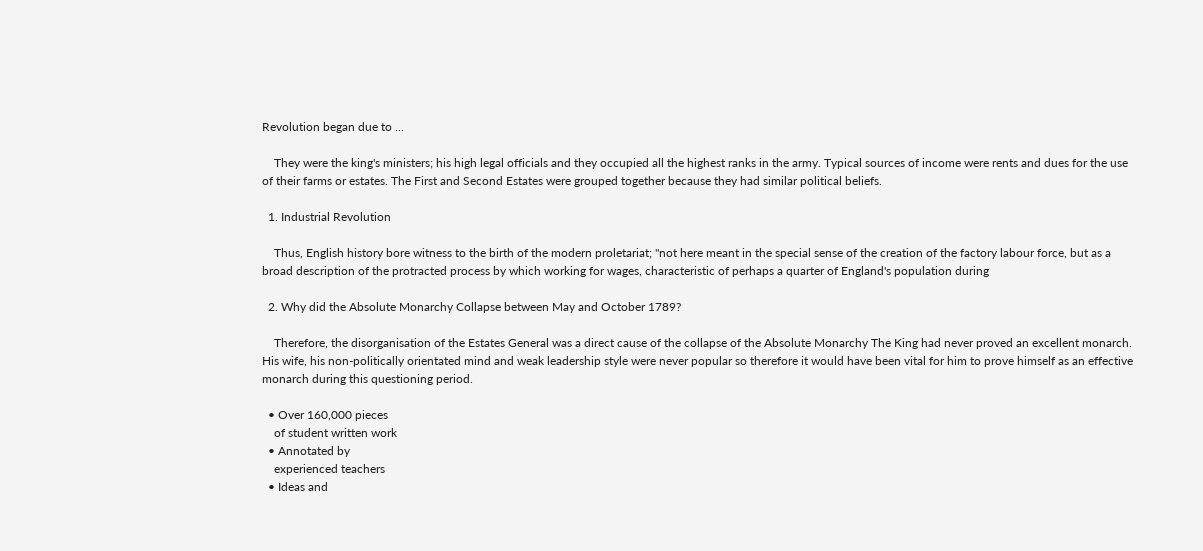Revolution began due to ...

    They were the king's ministers; his high legal officials and they occupied all the highest ranks in the army. Typical sources of income were rents and dues for the use of their farms or estates. The First and Second Estates were grouped together because they had similar political beliefs.

  1. Industrial Revolution

    Thus, English history bore witness to the birth of the modern proletariat; "not here meant in the special sense of the creation of the factory labour force, but as a broad description of the protracted process by which working for wages, characteristic of perhaps a quarter of England's population during

  2. Why did the Absolute Monarchy Collapse between May and October 1789?

    Therefore, the disorganisation of the Estates General was a direct cause of the collapse of the Absolute Monarchy The King had never proved an excellent monarch. His wife, his non-politically orientated mind and weak leadership style were never popular so therefore it would have been vital for him to prove himself as an effective monarch during this questioning period.

  • Over 160,000 pieces
    of student written work
  • Annotated by
    experienced teachers
  • Ideas and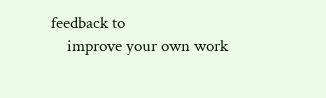feedback to
    improve your own work